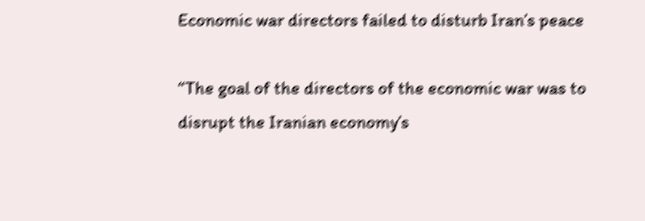Economic war directors failed to disturb Iran’s peace

“The goal of the directors of the economic war was to disrupt the Iranian economy’s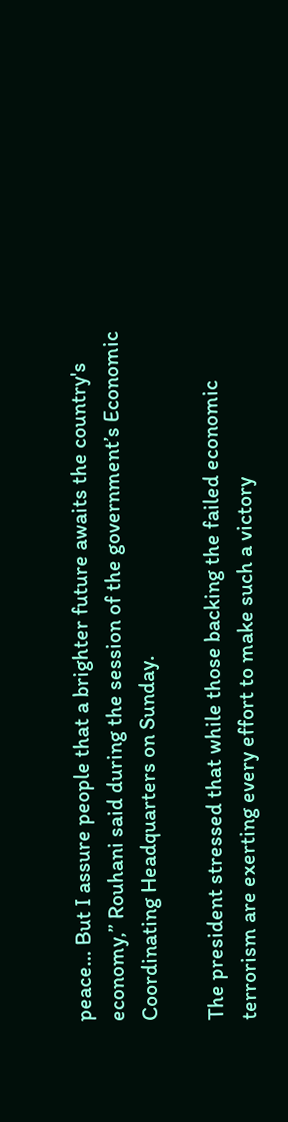peace… But I assure people that a brighter future awaits the country's economy,” Rouhani said during the session of the government’s Economic Coordinating Headquarters on Sunday.

The president stressed that while those backing the failed economic terrorism are exerting every effort to make such a victory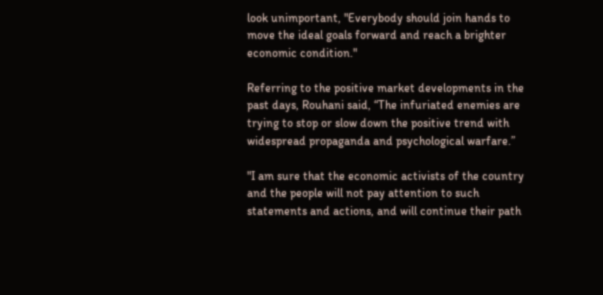look unimportant, "Everybody should join hands to move the ideal goals forward and reach a brighter economic condition."

Referring to the positive market developments in the past days, Rouhani said, “The infuriated enemies are trying to stop or slow down the positive trend with widespread propaganda and psychological warfare.”

"I am sure that the economic activists of the country and the people will not pay attention to such statements and actions, and will continue their path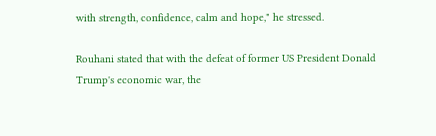with strength, confidence, calm and hope," he stressed.

Rouhani stated that with the defeat of former US President Donald Trump's economic war, the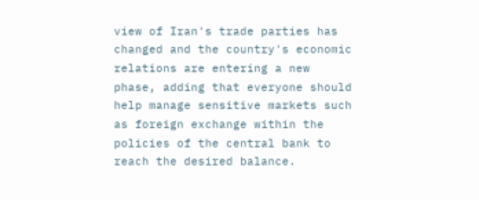view of Iran's trade parties has changed and the country's economic relations are entering a new phase, adding that everyone should help manage sensitive markets such as foreign exchange within the policies of the central bank to reach the desired balance.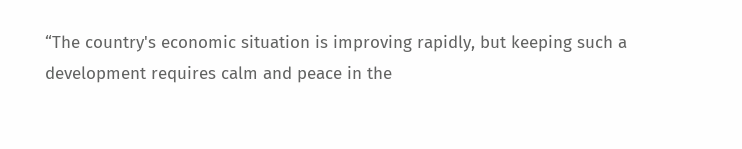“The country's economic situation is improving rapidly, but keeping such a development requires calm and peace in the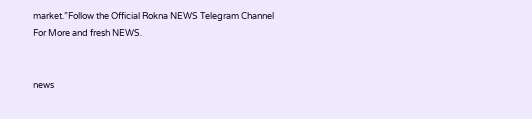market.”Follow the Official Rokna NEWS Telegram Channel For More and fresh NEWS.


news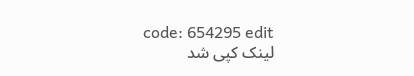code: 654295 edit
لینک کپی شد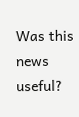Was this news useful?